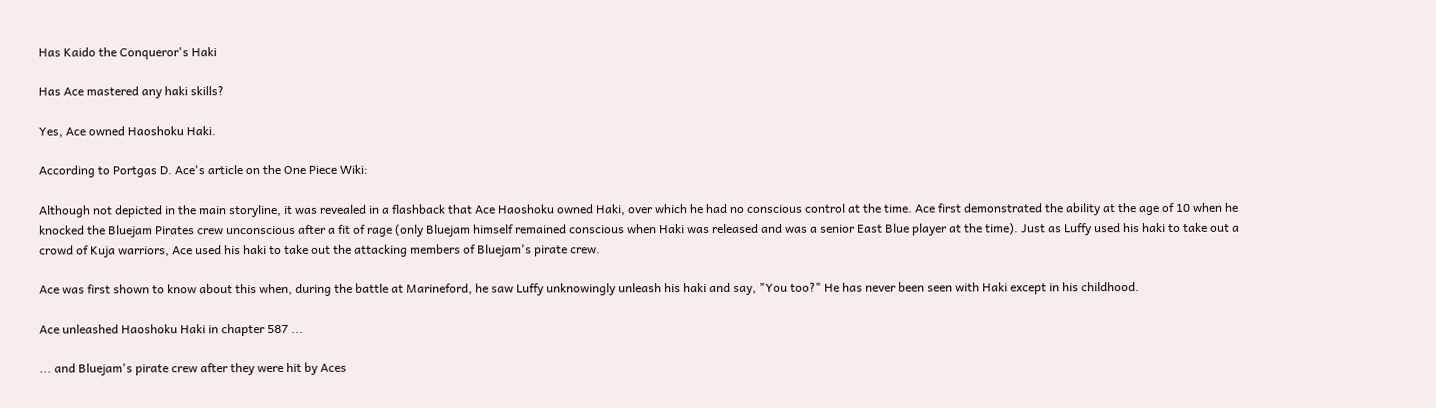Has Kaido the Conqueror's Haki

Has Ace mastered any haki skills?

Yes, Ace owned Haoshoku Haki.

According to Portgas D. Ace's article on the One Piece Wiki:

Although not depicted in the main storyline, it was revealed in a flashback that Ace Haoshoku owned Haki, over which he had no conscious control at the time. Ace first demonstrated the ability at the age of 10 when he knocked the Bluejam Pirates crew unconscious after a fit of rage (only Bluejam himself remained conscious when Haki was released and was a senior East Blue player at the time). Just as Luffy used his haki to take out a crowd of Kuja warriors, Ace used his haki to take out the attacking members of Bluejam's pirate crew.

Ace was first shown to know about this when, during the battle at Marineford, he saw Luffy unknowingly unleash his haki and say, "You too?" He has never been seen with Haki except in his childhood.

Ace unleashed Haoshoku Haki in chapter 587 ...

... and Bluejam's pirate crew after they were hit by Aces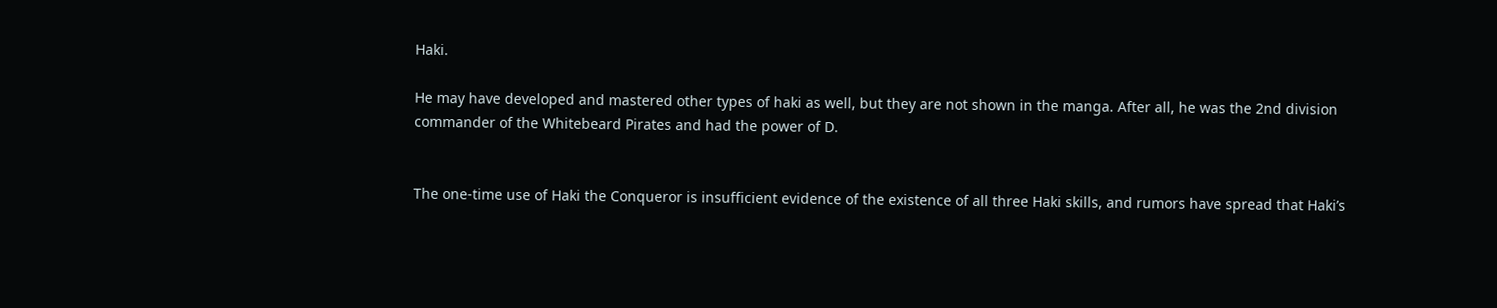Haki.

He may have developed and mastered other types of haki as well, but they are not shown in the manga. After all, he was the 2nd division commander of the Whitebeard Pirates and had the power of D.


The one-time use of Haki the Conqueror is insufficient evidence of the existence of all three Haki skills, and rumors have spread that Haki’s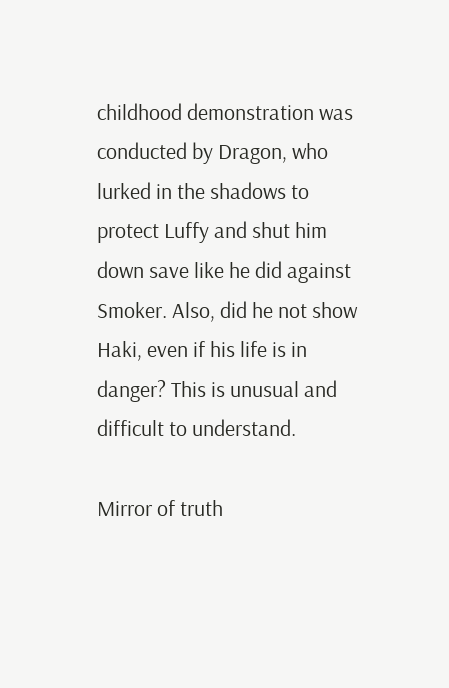childhood demonstration was conducted by Dragon, who lurked in the shadows to protect Luffy and shut him down save like he did against Smoker. Also, did he not show Haki, even if his life is in danger? This is unusual and difficult to understand.

Mirror of truth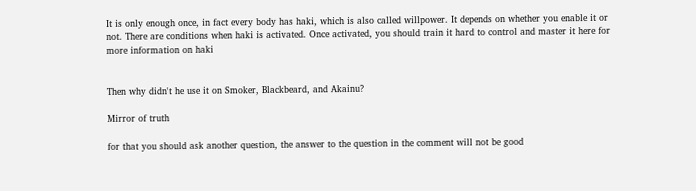It is only enough once, in fact every body has haki, which is also called willpower. It depends on whether you enable it or not. There are conditions when haki is activated. Once activated, you should train it hard to control and master it here for more information on haki


Then why didn't he use it on Smoker, Blackbeard, and Akainu?

Mirror of truth

for that you should ask another question, the answer to the question in the comment will not be good